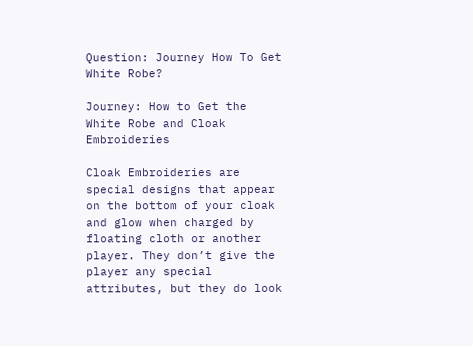Question: Journey How To Get White Robe?

Journey: How to Get the White Robe and Cloak Embroideries

Cloak Embroideries are special designs that appear on the bottom of your cloak and glow when charged by floating cloth or another player. They don’t give the player any special attributes, but they do look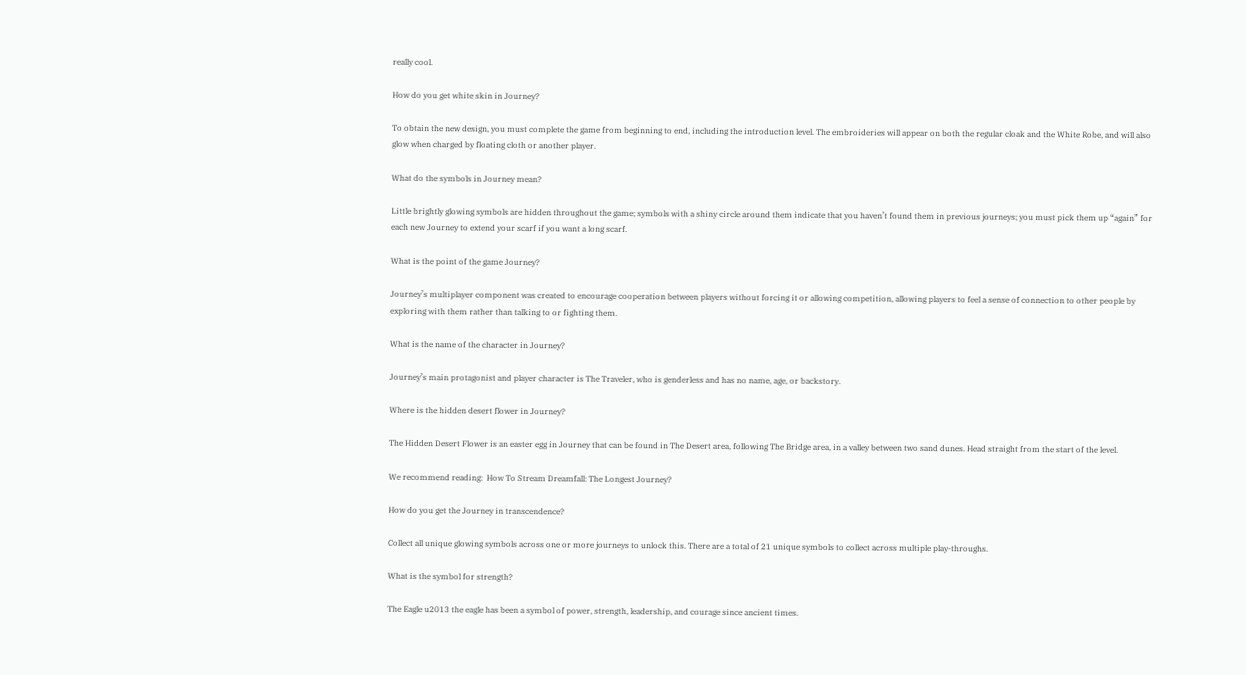really cool.

How do you get white skin in Journey?

To obtain the new design, you must complete the game from beginning to end, including the introduction level. The embroideries will appear on both the regular cloak and the White Robe, and will also glow when charged by floating cloth or another player.

What do the symbols in Journey mean?

Little brightly glowing symbols are hidden throughout the game; symbols with a shiny circle around them indicate that you haven’t found them in previous journeys; you must pick them up “again” for each new Journey to extend your scarf if you want a long scarf.

What is the point of the game Journey?

Journey’s multiplayer component was created to encourage cooperation between players without forcing it or allowing competition, allowing players to feel a sense of connection to other people by exploring with them rather than talking to or fighting them.

What is the name of the character in Journey?

Journey’s main protagonist and player character is The Traveler, who is genderless and has no name, age, or backstory.

Where is the hidden desert flower in Journey?

The Hidden Desert Flower is an easter egg in Journey that can be found in The Desert area, following The Bridge area, in a valley between two sand dunes. Head straight from the start of the level.

We recommend reading:  How To Stream Dreamfall: The Longest Journey?

How do you get the Journey in transcendence?

Collect all unique glowing symbols across one or more journeys to unlock this. There are a total of 21 unique symbols to collect across multiple play-throughs.

What is the symbol for strength?

The Eagle u2013 the eagle has been a symbol of power, strength, leadership, and courage since ancient times.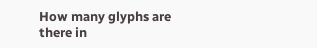How many glyphs are there in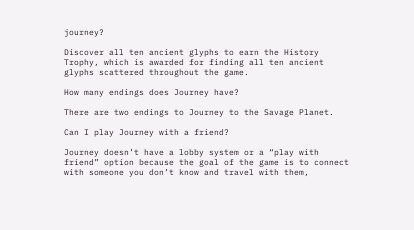journey?

Discover all ten ancient glyphs to earn the History Trophy, which is awarded for finding all ten ancient glyphs scattered throughout the game.

How many endings does Journey have?

There are two endings to Journey to the Savage Planet.

Can I play Journey with a friend?

Journey doesn’t have a lobby system or a “play with friend” option because the goal of the game is to connect with someone you don’t know and travel with them,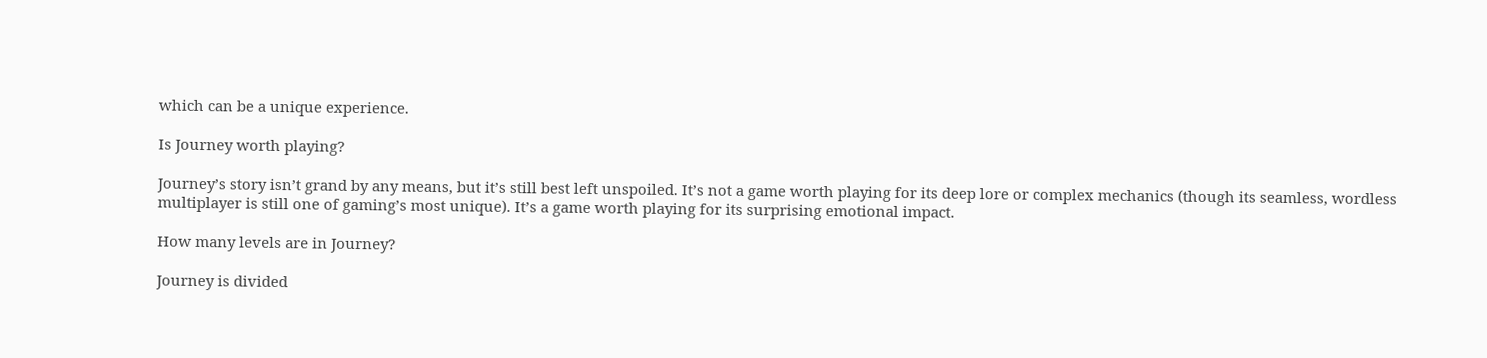which can be a unique experience.

Is Journey worth playing?

Journey’s story isn’t grand by any means, but it’s still best left unspoiled. It’s not a game worth playing for its deep lore or complex mechanics (though its seamless, wordless multiplayer is still one of gaming’s most unique). It’s a game worth playing for its surprising emotional impact.

How many levels are in Journey?

Journey is divided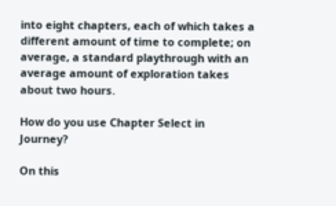into eight chapters, each of which takes a different amount of time to complete; on average, a standard playthrough with an average amount of exploration takes about two hours.

How do you use Chapter Select in Journey?

On this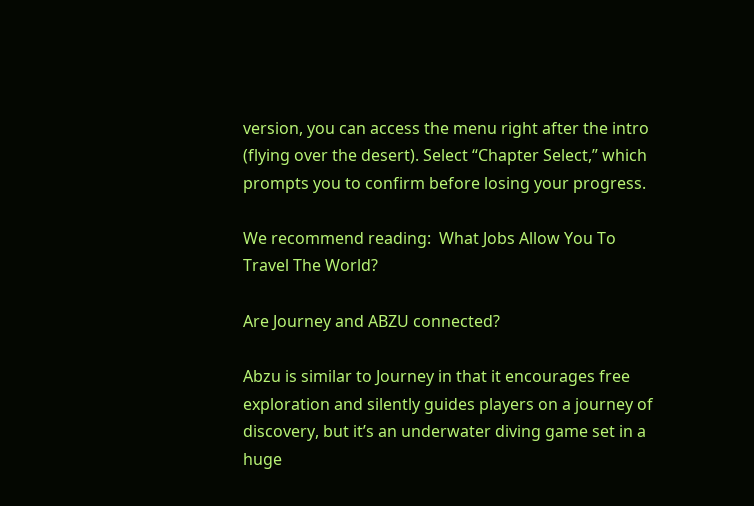version, you can access the menu right after the intro (flying over the desert). Select “Chapter Select,” which prompts you to confirm before losing your progress.

We recommend reading:  What Jobs Allow You To Travel The World?

Are Journey and ABZU connected?

Abzu is similar to Journey in that it encourages free exploration and silently guides players on a journey of discovery, but it’s an underwater diving game set in a huge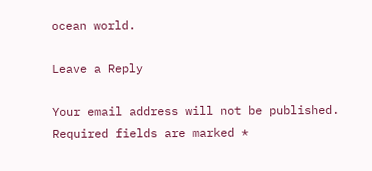ocean world.

Leave a Reply

Your email address will not be published. Required fields are marked *